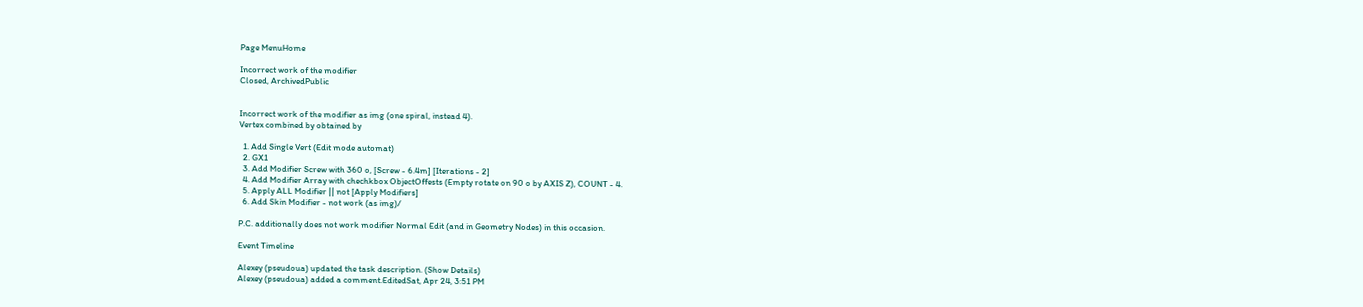Page MenuHome

Incorrect work of the modifier
Closed, ArchivedPublic


Incorrect work of the modifier as img (one spiral, instead 4).
Vertex combined by obtained by

  1. Add Single Vert (Edit mode automat)
  2. GX1
  3. Add Modifier Screw with 360 o, [Screw - 6.4m] [Iterations - 2]
  4. Add Modifier Array with chechkbox ObjectOffests (Empty rotate on 90 o by AXIS Z), COUNT - 4.
  5. Apply ALL Modifier || not [Apply Modifiers]
  6. Add Skin Modifier - not work (as img)/

P.C. additionally does not work modifier Normal Edit (and in Geometry Nodes) in this occasion.

Event Timeline

Alexey (pseudoua) updated the task description. (Show Details)
Alexey (pseudoua) added a comment.EditedSat, Apr 24, 3:51 PM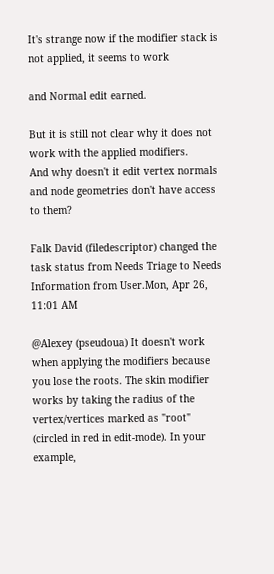It's strange now if the modifier stack is not applied, it seems to work

and Normal edit earned.

But it is still not clear why it does not work with the applied modifiers.
And why doesn't it edit vertex normals and node geometries don't have access to them?

Falk David (filedescriptor) changed the task status from Needs Triage to Needs Information from User.Mon, Apr 26, 11:01 AM

@Alexey (pseudoua) It doesn't work when applying the modifiers because you lose the roots. The skin modifier works by taking the radius of the vertex/vertices marked as "root" (circled in red in edit-mode). In your example,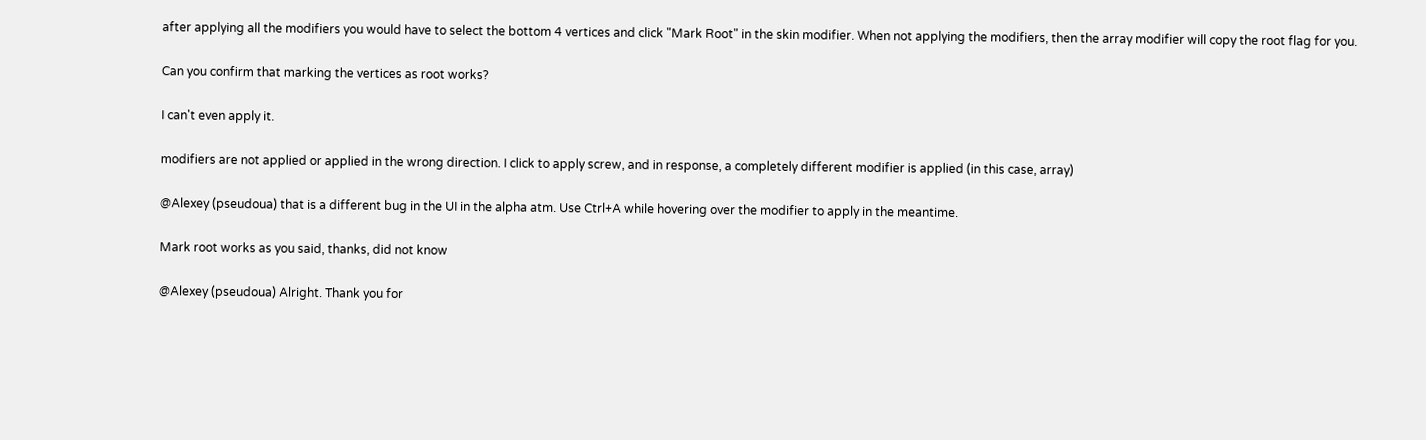after applying all the modifiers you would have to select the bottom 4 vertices and click "Mark Root" in the skin modifier. When not applying the modifiers, then the array modifier will copy the root flag for you.

Can you confirm that marking the vertices as root works?

I can't even apply it.

modifiers are not applied or applied in the wrong direction. I click to apply screw, and in response, a completely different modifier is applied (in this case, array)

@Alexey (pseudoua) that is a different bug in the UI in the alpha atm. Use Ctrl+A while hovering over the modifier to apply in the meantime.

Mark root works as you said, thanks, did not know

@Alexey (pseudoua) Alright. Thank you for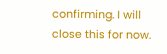confirming. I will close this for now.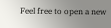Feel free to open a new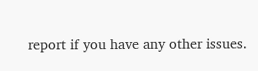report if you have any other issues.